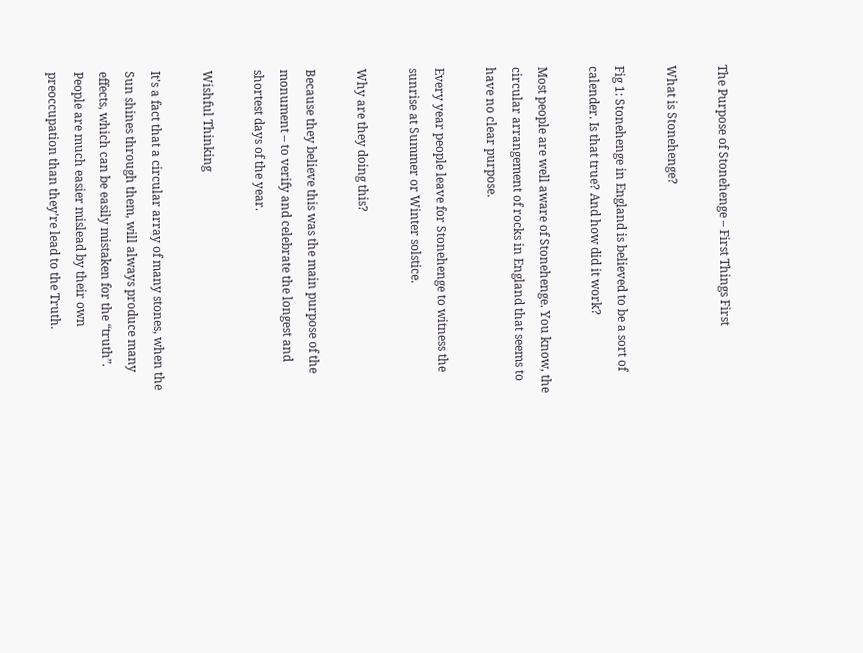The Purpose of Stonehenge – First Things First

What is Stonehenge?

Fig 1: Stonehenge in England is believed to be a sort of calender. Is that true? And how did it work?

Most people are well aware of Stonehenge. You know, the circular arrangement of rocks in England that seems to have no clear purpose.

Every year people leave for Stonehenge to witness the sunrise at Summer or Winter solstice.

Why are they doing this?

Because they believe this was the main purpose of the monument – to verify and celebrate the longest and shortest days of the year.

Wishful Thinking

It’s a fact that a circular array of many stones, when the Sun shines through them, will always produce many effects, which can be easily mistaken for the “truth”. People are much easier mislead by their own preoccupation than they’re lead to the Truth.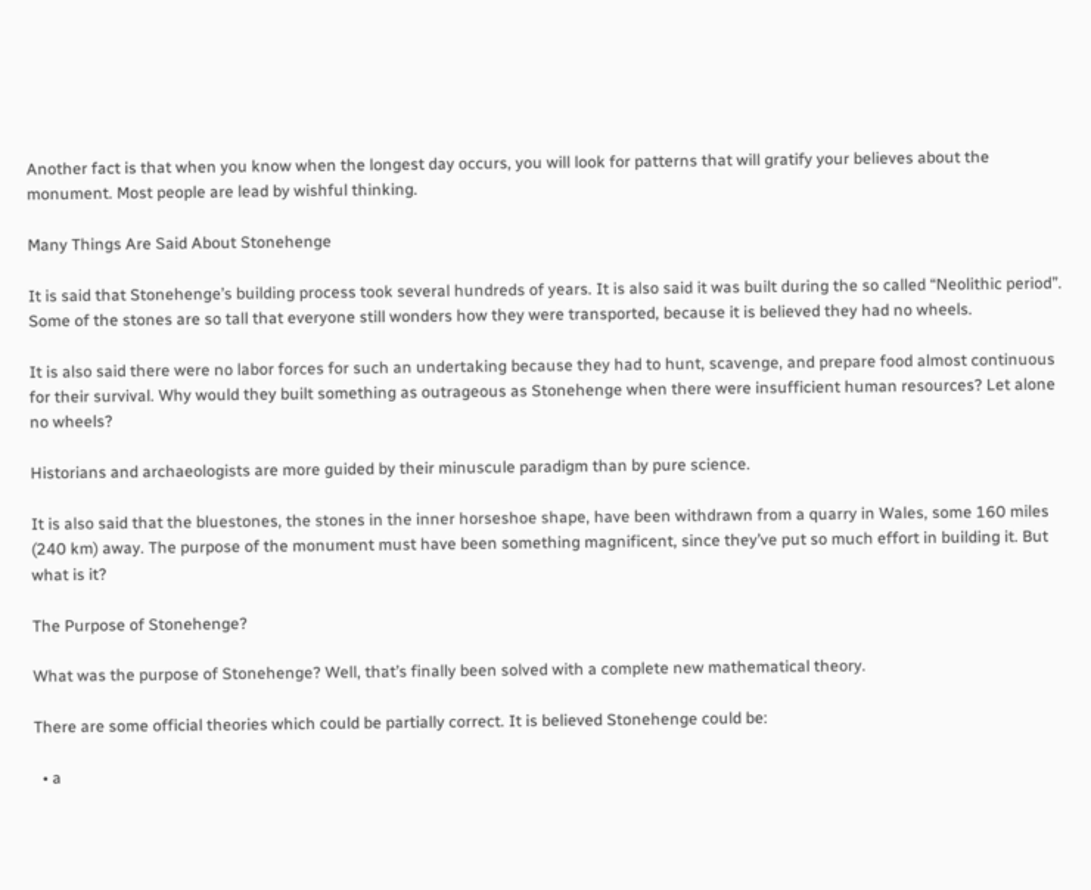Another fact is that when you know when the longest day occurs, you will look for patterns that will gratify your believes about the monument. Most people are lead by wishful thinking.

Many Things Are Said About Stonehenge

It is said that Stonehenge’s building process took several hundreds of years. It is also said it was built during the so called “Neolithic period”. Some of the stones are so tall that everyone still wonders how they were transported, because it is believed they had no wheels.

It is also said there were no labor forces for such an undertaking because they had to hunt, scavenge, and prepare food almost continuous for their survival. Why would they built something as outrageous as Stonehenge when there were insufficient human resources? Let alone no wheels?

Historians and archaeologists are more guided by their minuscule paradigm than by pure science.

It is also said that the bluestones, the stones in the inner horseshoe shape, have been withdrawn from a quarry in Wales, some 160 miles (240 km) away. The purpose of the monument must have been something magnificent, since they’ve put so much effort in building it. But what is it?

The Purpose of Stonehenge?

What was the purpose of Stonehenge? Well, that’s finally been solved with a complete new mathematical theory.

There are some official theories which could be partially correct. It is believed Stonehenge could be:

  • a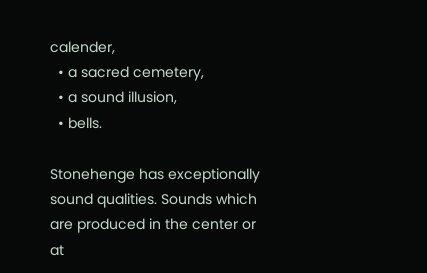calender,
  • a sacred cemetery,
  • a sound illusion,
  • bells.

Stonehenge has exceptionally sound qualities. Sounds which are produced in the center or at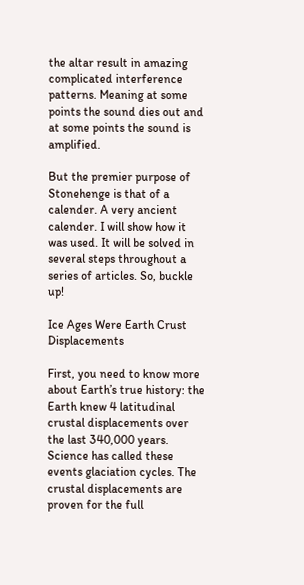the altar result in amazing complicated interference patterns. Meaning at some points the sound dies out and at some points the sound is amplified.

But the premier purpose of Stonehenge is that of a calender. A very ancient calender. I will show how it was used. It will be solved in several steps throughout a series of articles. So, buckle up!

Ice Ages Were Earth Crust Displacements

First, you need to know more about Earth’s true history: the Earth knew 4 latitudinal crustal displacements over the last 340,000 years. Science has called these events glaciation cycles. The crustal displacements are proven for the full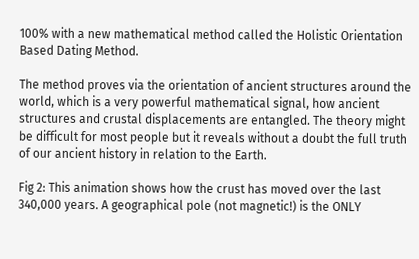100% with a new mathematical method called the Holistic Orientation Based Dating Method.

The method proves via the orientation of ancient structures around the world, which is a very powerful mathematical signal, how ancient structures and crustal displacements are entangled. The theory might be difficult for most people but it reveals without a doubt the full truth of our ancient history in relation to the Earth.

Fig 2: This animation shows how the crust has moved over the last 340,000 years. A geographical pole (not magnetic!) is the ONLY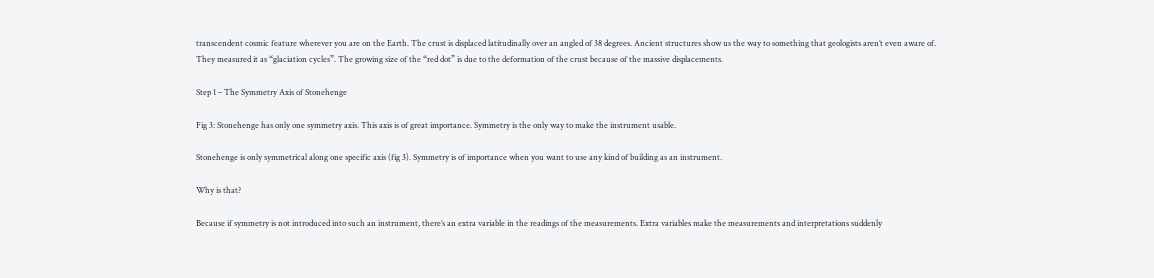transcendent cosmic feature wherever you are on the Earth. The crust is displaced latitudinally over an angled of 38 degrees. Ancient structures show us the way to something that geologists aren’t even aware of. They measured it as “glaciation cycles”. The growing size of the “red dot” is due to the deformation of the crust because of the massive displacements.

Step 1 – The Symmetry Axis of Stonehenge

Fig 3: Stonehenge has only one symmetry axis. This axis is of great importance. Symmetry is the only way to make the instrument usable.

Stonehenge is only symmetrical along one specific axis (fig 3). Symmetry is of importance when you want to use any kind of building as an instrument.

Why is that?

Because if symmetry is not introduced into such an instrument, there’s an extra variable in the readings of the measurements. Extra variables make the measurements and interpretations suddenly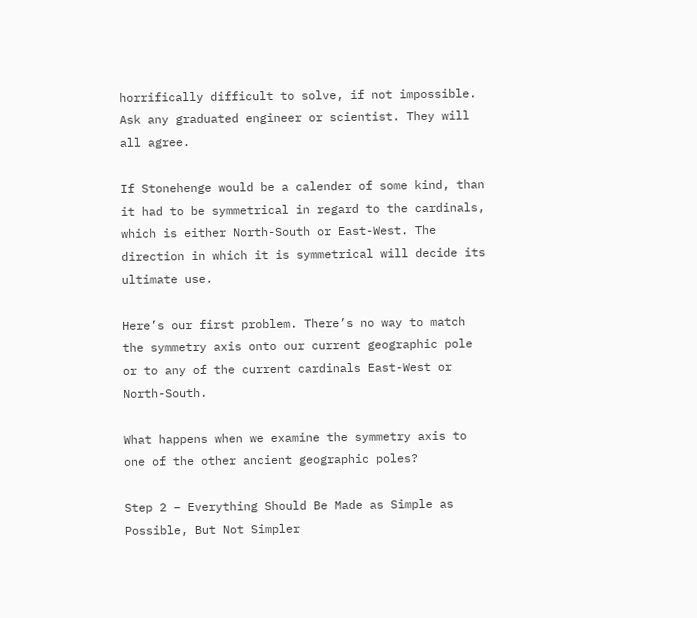horrifically difficult to solve, if not impossible. Ask any graduated engineer or scientist. They will all agree.

If Stonehenge would be a calender of some kind, than it had to be symmetrical in regard to the cardinals, which is either North-South or East-West. The direction in which it is symmetrical will decide its ultimate use.

Here’s our first problem. There’s no way to match the symmetry axis onto our current geographic pole or to any of the current cardinals East-West or North-South.

What happens when we examine the symmetry axis to one of the other ancient geographic poles?

Step 2 – Everything Should Be Made as Simple as Possible, But Not Simpler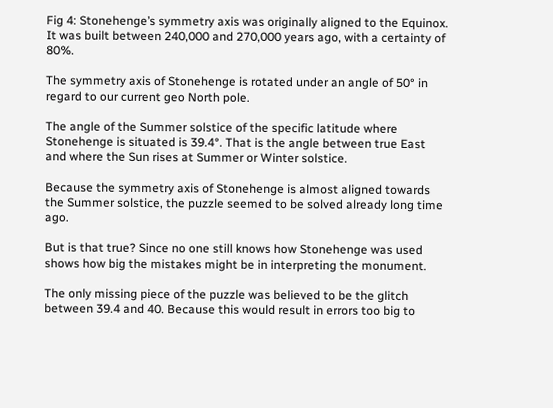Fig 4: Stonehenge’s symmetry axis was originally aligned to the Equinox. It was built between 240,000 and 270,000 years ago, with a certainty of 80%.

The symmetry axis of Stonehenge is rotated under an angle of 50° in regard to our current geo North pole.

The angle of the Summer solstice of the specific latitude where Stonehenge is situated is 39.4°. That is the angle between true East and where the Sun rises at Summer or Winter solstice.

Because the symmetry axis of Stonehenge is almost aligned towards the Summer solstice, the puzzle seemed to be solved already long time ago.

But is that true? Since no one still knows how Stonehenge was used shows how big the mistakes might be in interpreting the monument.

The only missing piece of the puzzle was believed to be the glitch between 39.4 and 40. Because this would result in errors too big to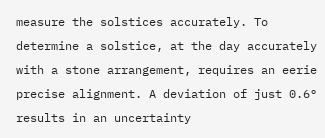measure the solstices accurately. To determine a solstice, at the day accurately with a stone arrangement, requires an eerie precise alignment. A deviation of just 0.6° results in an uncertainty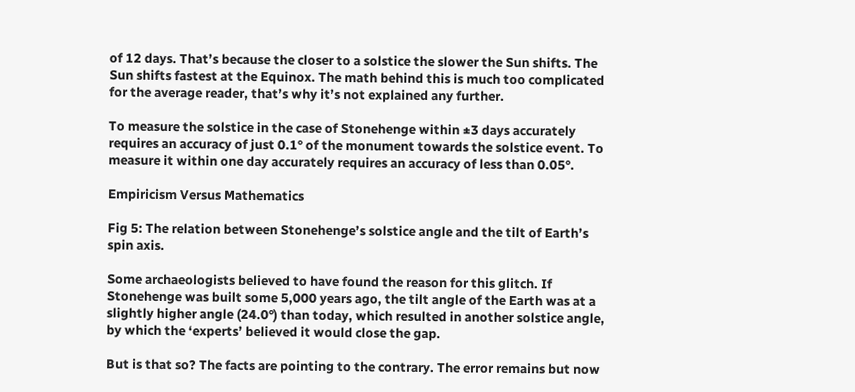of 12 days. That’s because the closer to a solstice the slower the Sun shifts. The Sun shifts fastest at the Equinox. The math behind this is much too complicated for the average reader, that’s why it’s not explained any further.

To measure the solstice in the case of Stonehenge within ±3 days accurately requires an accuracy of just 0.1° of the monument towards the solstice event. To measure it within one day accurately requires an accuracy of less than 0.05°.

Empiricism Versus Mathematics

Fig 5: The relation between Stonehenge’s solstice angle and the tilt of Earth’s spin axis.

Some archaeologists believed to have found the reason for this glitch. If Stonehenge was built some 5,000 years ago, the tilt angle of the Earth was at a slightly higher angle (24.0°) than today, which resulted in another solstice angle, by which the ‘experts’ believed it would close the gap.

But is that so? The facts are pointing to the contrary. The error remains but now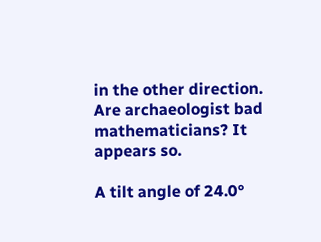in the other direction. Are archaeologist bad mathematicians? It appears so.

A tilt angle of 24.0°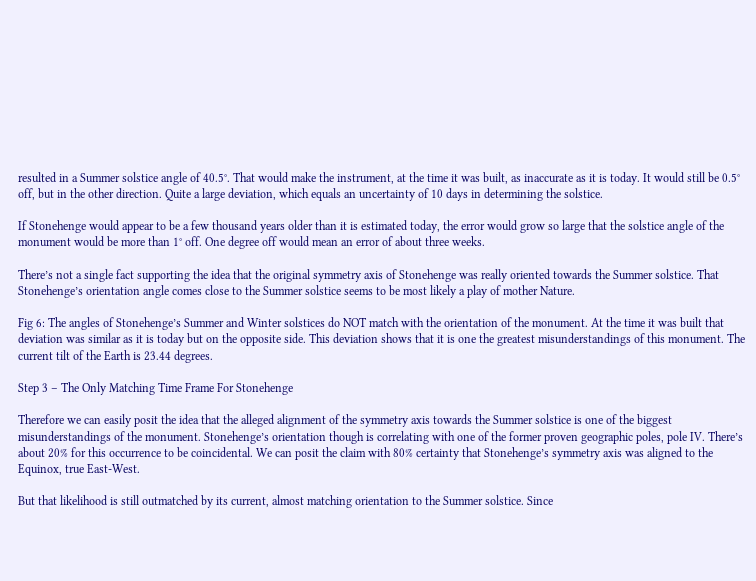resulted in a Summer solstice angle of 40.5°. That would make the instrument, at the time it was built, as inaccurate as it is today. It would still be 0.5° off, but in the other direction. Quite a large deviation, which equals an uncertainty of 10 days in determining the solstice.

If Stonehenge would appear to be a few thousand years older than it is estimated today, the error would grow so large that the solstice angle of the monument would be more than 1° off. One degree off would mean an error of about three weeks.

There’s not a single fact supporting the idea that the original symmetry axis of Stonehenge was really oriented towards the Summer solstice. That Stonehenge’s orientation angle comes close to the Summer solstice seems to be most likely a play of mother Nature.

Fig 6: The angles of Stonehenge’s Summer and Winter solstices do NOT match with the orientation of the monument. At the time it was built that deviation was similar as it is today but on the opposite side. This deviation shows that it is one the greatest misunderstandings of this monument. The current tilt of the Earth is 23.44 degrees.

Step 3 – The Only Matching Time Frame For Stonehenge

Therefore we can easily posit the idea that the alleged alignment of the symmetry axis towards the Summer solstice is one of the biggest misunderstandings of the monument. Stonehenge’s orientation though is correlating with one of the former proven geographic poles, pole IV. There’s about 20% for this occurrence to be coincidental. We can posit the claim with 80% certainty that Stonehenge’s symmetry axis was aligned to the Equinox, true East-West.

But that likelihood is still outmatched by its current, almost matching orientation to the Summer solstice. Since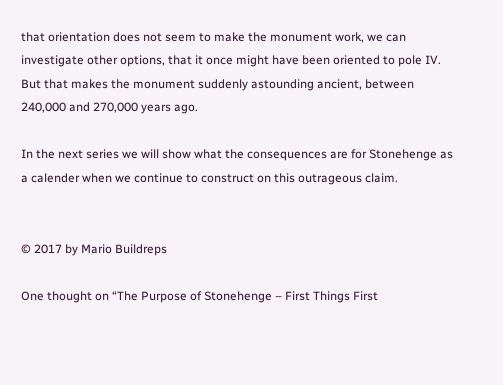that orientation does not seem to make the monument work, we can investigate other options, that it once might have been oriented to pole IV. But that makes the monument suddenly astounding ancient, between 240,000 and 270,000 years ago.

In the next series we will show what the consequences are for Stonehenge as a calender when we continue to construct on this outrageous claim.


© 2017 by Mario Buildreps

One thought on “The Purpose of Stonehenge – First Things First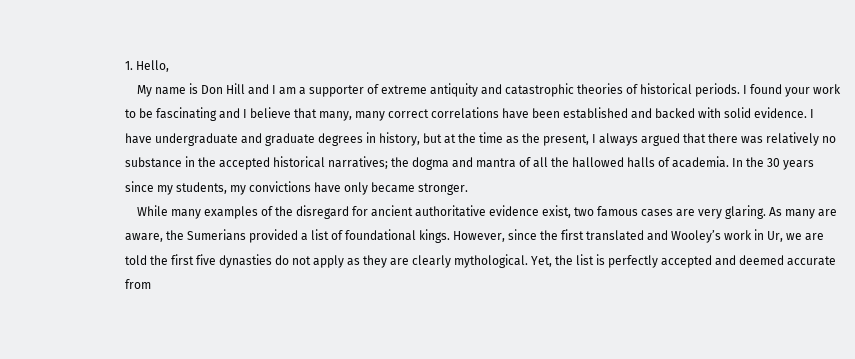1. Hello,
    My name is Don Hill and I am a supporter of extreme antiquity and catastrophic theories of historical periods. I found your work to be fascinating and I believe that many, many correct correlations have been established and backed with solid evidence. I have undergraduate and graduate degrees in history, but at the time as the present, I always argued that there was relatively no substance in the accepted historical narratives; the dogma and mantra of all the hallowed halls of academia. In the 30 years since my students, my convictions have only became stronger.
    While many examples of the disregard for ancient authoritative evidence exist, two famous cases are very glaring. As many are aware, the Sumerians provided a list of foundational kings. However, since the first translated and Wooley’s work in Ur, we are told the first five dynasties do not apply as they are clearly mythological. Yet, the list is perfectly accepted and deemed accurate from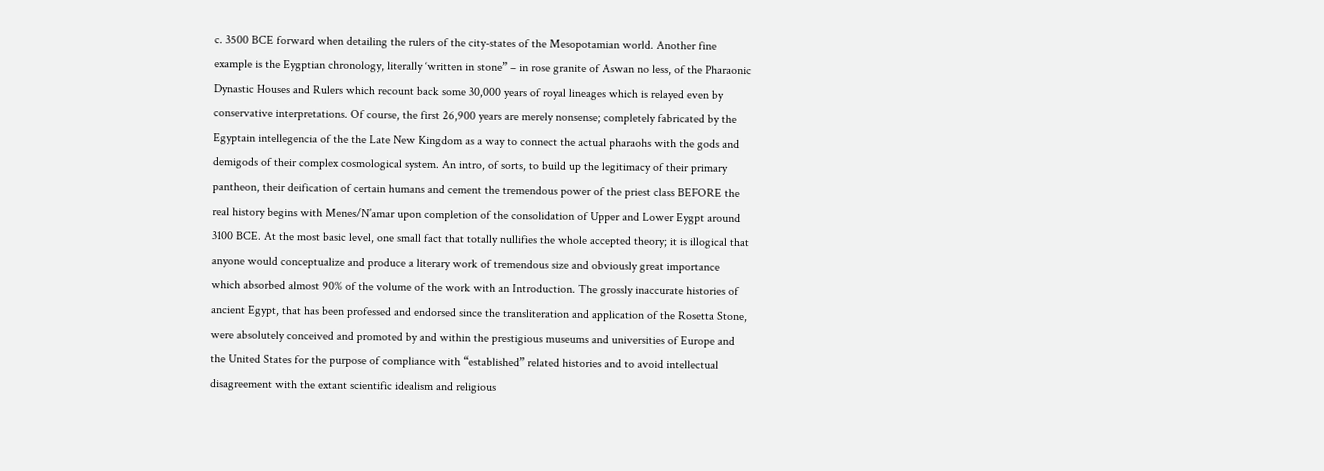c. 3500 BCE forward when detailing the rulers of the city-states of the Mesopotamian world. Another fine example is the Eygptian chronology, literally ‘written in stone” – in rose granite of Aswan no less, of the Pharaonic Dynastic Houses and Rulers which recount back some 30,000 years of royal lineages which is relayed even by conservative interpretations. Of course, the first 26,900 years are merely nonsense; completely fabricated by the Egyptain intellegencia of the the Late New Kingdom as a way to connect the actual pharaohs with the gods and demigods of their complex cosmological system. An intro, of sorts, to build up the legitimacy of their primary pantheon, their deification of certain humans and cement the tremendous power of the priest class BEFORE the real history begins with Menes/N’amar upon completion of the consolidation of Upper and Lower Eygpt around 3100 BCE. At the most basic level, one small fact that totally nullifies the whole accepted theory; it is illogical that anyone would conceptualize and produce a literary work of tremendous size and obviously great importance which absorbed almost 90% of the volume of the work with an Introduction. The grossly inaccurate histories of ancient Egypt, that has been professed and endorsed since the transliteration and application of the Rosetta Stone, were absolutely conceived and promoted by and within the prestigious museums and universities of Europe and the United States for the purpose of compliance with “established” related histories and to avoid intellectual disagreement with the extant scientific idealism and religious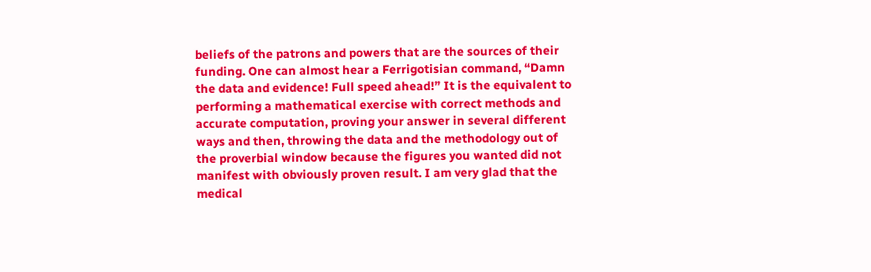beliefs of the patrons and powers that are the sources of their funding. One can almost hear a Ferrigotisian command, “Damn the data and evidence! Full speed ahead!” It is the equivalent to performing a mathematical exercise with correct methods and accurate computation, proving your answer in several different ways and then, throwing the data and the methodology out of the proverbial window because the figures you wanted did not manifest with obviously proven result. I am very glad that the medical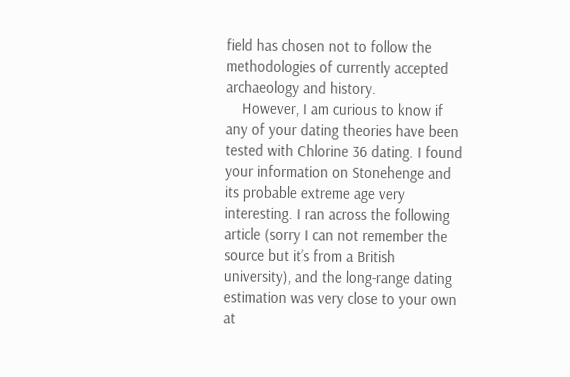field has chosen not to follow the methodologies of currently accepted archaeology and history.
    However, I am curious to know if any of your dating theories have been tested with Chlorine 36 dating. I found your information on Stonehenge and its probable extreme age very interesting. I ran across the following article (sorry I can not remember the source but it’s from a British university), and the long-range dating estimation was very close to your own at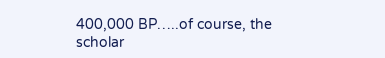400,000 BP…..of course, the scholar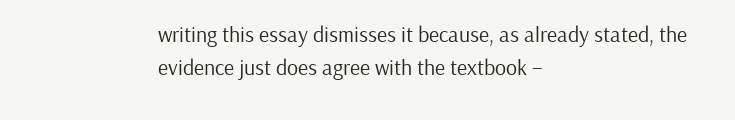writing this essay dismisses it because, as already stated, the evidence just does agree with the textbook –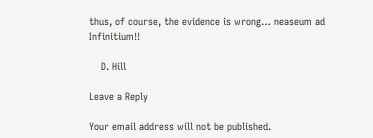thus, of course, the evidence is wrong… neaseum ad Infinitium!!

    D. Hill

Leave a Reply

Your email address will not be published.